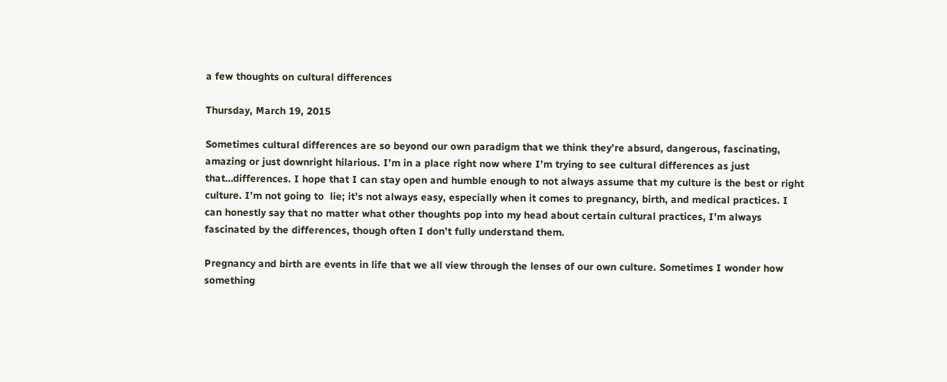a few thoughts on cultural differences

Thursday, March 19, 2015

Sometimes cultural differences are so beyond our own paradigm that we think they’re absurd, dangerous, fascinating, amazing or just downright hilarious. I’m in a place right now where I’m trying to see cultural differences as just that…differences. I hope that I can stay open and humble enough to not always assume that my culture is the best or right culture. I’m not going to  lie; it’s not always easy, especially when it comes to pregnancy, birth, and medical practices. I can honestly say that no matter what other thoughts pop into my head about certain cultural practices, I’m always fascinated by the differences, though often I don’t fully understand them.

Pregnancy and birth are events in life that we all view through the lenses of our own culture. Sometimes I wonder how something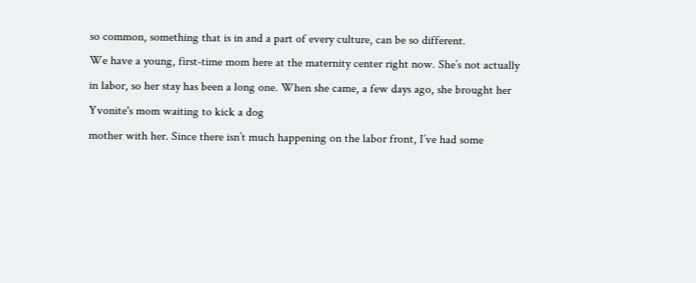so common, something that is in and a part of every culture, can be so different.
We have a young, first-time mom here at the maternity center right now. She’s not actually in labor, so her stay has been a long one. When she came, a few days ago, she brought her
Yvonite's mom waiting to kick a dog
mother with her. Since there isn’t much happening on the labor front, I’ve had some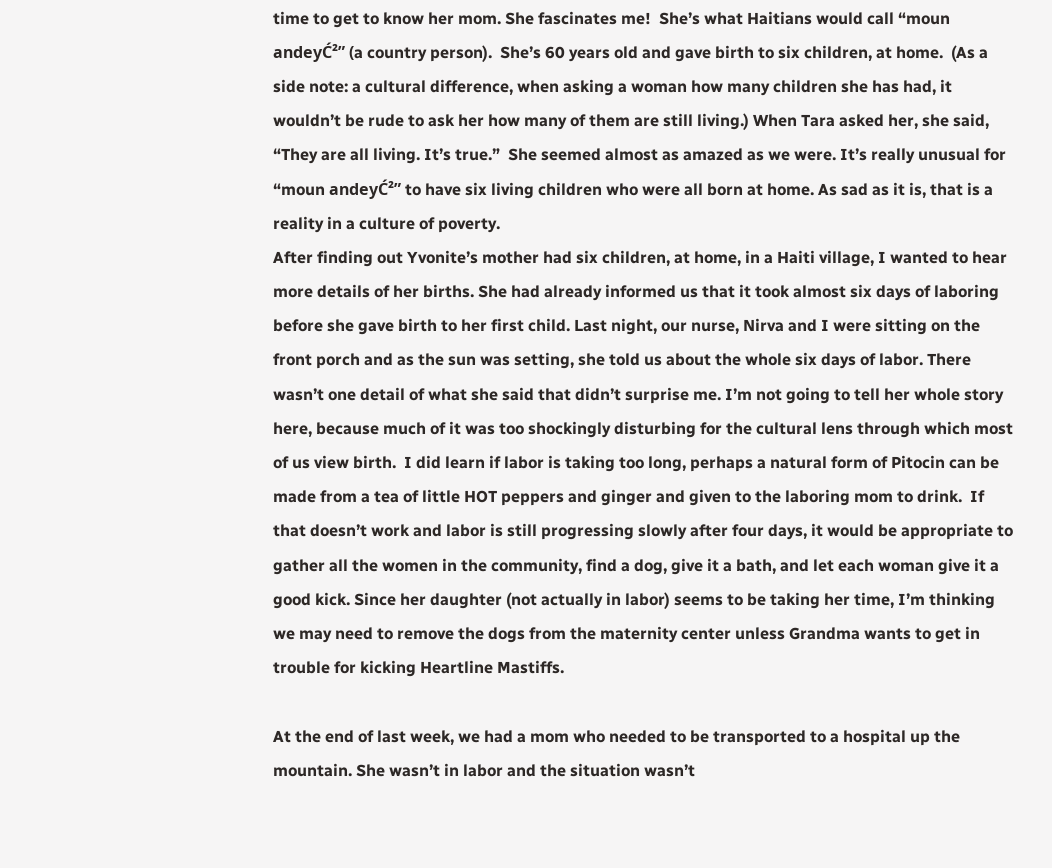time to get to know her mom. She fascinates me!  She’s what Haitians would call “moun andeyĆ²” (a country person).  She’s 60 years old and gave birth to six children, at home.  (As a side note: a cultural difference, when asking a woman how many children she has had, it wouldn’t be rude to ask her how many of them are still living.) When Tara asked her, she said, “They are all living. It’s true.”  She seemed almost as amazed as we were. It’s really unusual for “moun andeyĆ²” to have six living children who were all born at home. As sad as it is, that is a reality in a culture of poverty.
After finding out Yvonite’s mother had six children, at home, in a Haiti village, I wanted to hear more details of her births. She had already informed us that it took almost six days of laboring before she gave birth to her first child. Last night, our nurse, Nirva and I were sitting on the front porch and as the sun was setting, she told us about the whole six days of labor. There wasn’t one detail of what she said that didn’t surprise me. I’m not going to tell her whole story here, because much of it was too shockingly disturbing for the cultural lens through which most of us view birth.  I did learn if labor is taking too long, perhaps a natural form of Pitocin can be made from a tea of little HOT peppers and ginger and given to the laboring mom to drink.  If that doesn’t work and labor is still progressing slowly after four days, it would be appropriate to gather all the women in the community, find a dog, give it a bath, and let each woman give it a good kick. Since her daughter (not actually in labor) seems to be taking her time, I’m thinking we may need to remove the dogs from the maternity center unless Grandma wants to get in trouble for kicking Heartline Mastiffs.

At the end of last week, we had a mom who needed to be transported to a hospital up the mountain. She wasn’t in labor and the situation wasn’t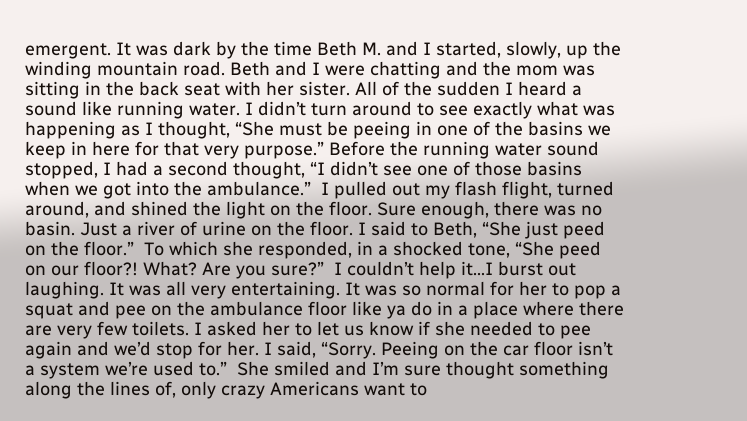emergent. It was dark by the time Beth M. and I started, slowly, up the winding mountain road. Beth and I were chatting and the mom was sitting in the back seat with her sister. All of the sudden I heard a sound like running water. I didn’t turn around to see exactly what was happening as I thought, “She must be peeing in one of the basins we keep in here for that very purpose.” Before the running water sound stopped, I had a second thought, “I didn’t see one of those basins when we got into the ambulance.”  I pulled out my flash flight, turned around, and shined the light on the floor. Sure enough, there was no basin. Just a river of urine on the floor. I said to Beth, “She just peed on the floor.”  To which she responded, in a shocked tone, “She peed on our floor?! What? Are you sure?”  I couldn’t help it…I burst out laughing. It was all very entertaining. It was so normal for her to pop a squat and pee on the ambulance floor like ya do in a place where there are very few toilets. I asked her to let us know if she needed to pee again and we’d stop for her. I said, “Sorry. Peeing on the car floor isn’t a system we’re used to.”  She smiled and I’m sure thought something along the lines of, only crazy Americans want to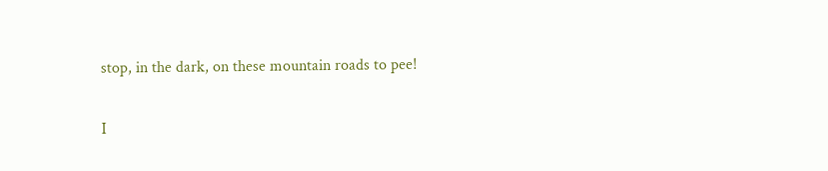stop, in the dark, on these mountain roads to pee!

I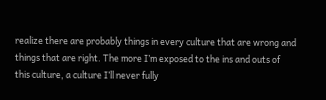realize there are probably things in every culture that are wrong and things that are right. The more I’m exposed to the ins and outs of this culture, a culture I’ll never fully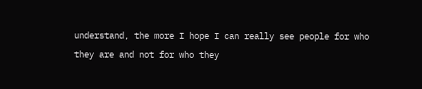understand, the more I hope I can really see people for who they are and not for who they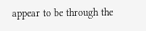appear to be through the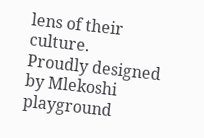lens of their culture.
Proudly designed by Mlekoshi playground